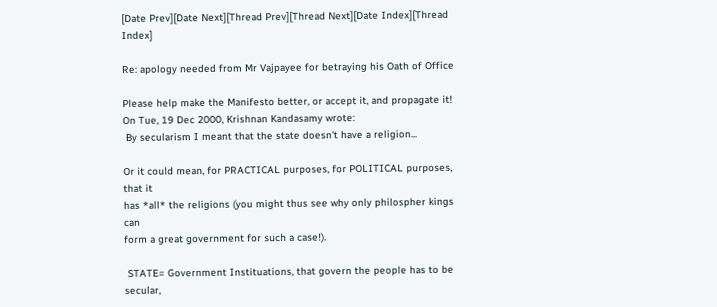[Date Prev][Date Next][Thread Prev][Thread Next][Date Index][Thread Index]

Re: apology needed from Mr Vajpayee for betraying his Oath of Office

Please help make the Manifesto better, or accept it, and propagate it!
On Tue, 19 Dec 2000, Krishnan Kandasamy wrote:
 By secularism I meant that the state doesn't have a religion...

Or it could mean, for PRACTICAL purposes, for POLITICAL purposes, that it
has *all* the religions (you might thus see why only philospher kings can
form a great government for such a case!).

 STATE= Government Instituations, that govern the people has to be secular,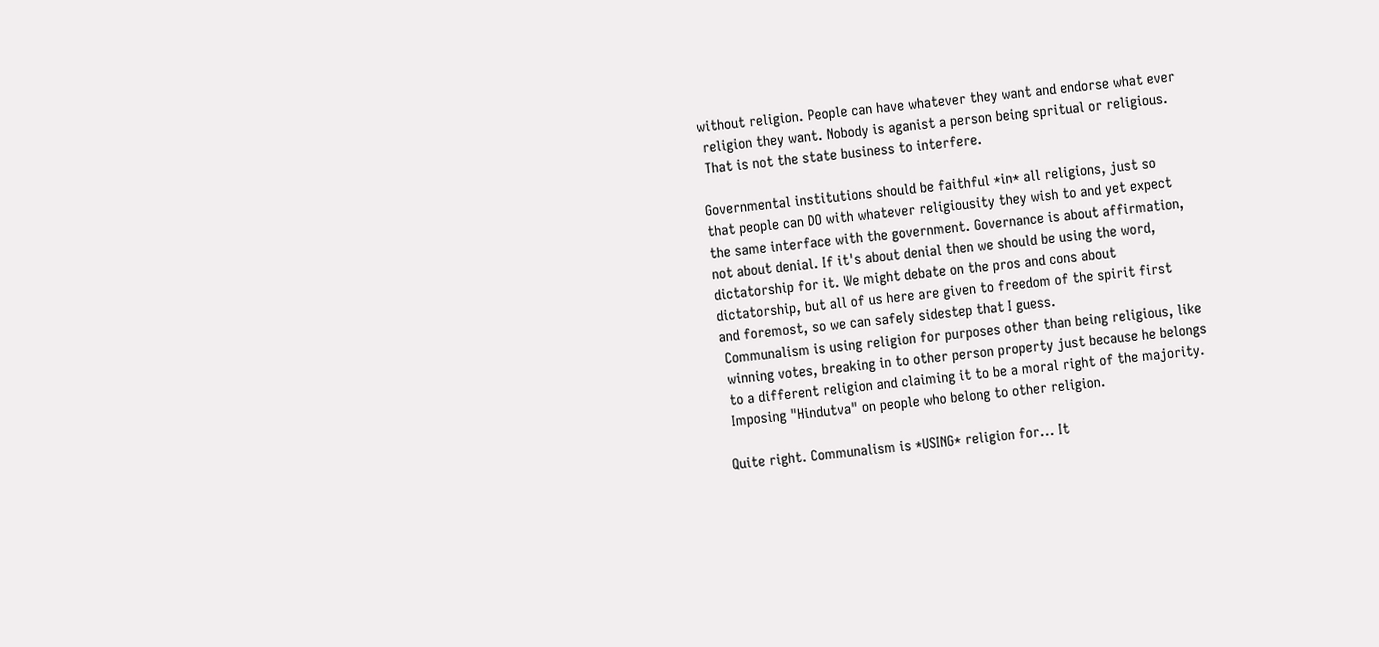without religion. People can have whatever they want and endorse what ever
 religion they want. Nobody is aganist a person being spritual or religious.
 That is not the state business to interfere.

Governmental institutions should be faithful *in* all religions, just so
that people can DO with whatever religiousity they wish to and yet expect
the same interface with the government. Governance is about affirmation,
not about denial. If it's about denial then we should be using the word,
dictatorship for it. We might debate on the pros and cons about
dictatorship, but all of us here are given to freedom of the spirit first
and foremost, so we can safely sidestep that I guess.
 Communalism is using religion for purposes other than being religious, like
 winning votes, breaking in to other person property just because he belongs
 to a different religion and claiming it to be a moral right of the majority.
 Imposing "Hindutva" on people who belong to other religion.

Quite right. Communalism is *USING* religion for... It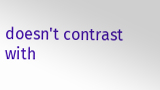doesn't contrast
with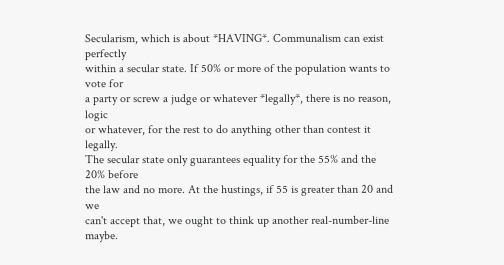Secularism, which is about *HAVING*. Communalism can exist perfectly
within a secular state. If 50% or more of the population wants to vote for
a party or screw a judge or whatever *legally*, there is no reason, logic
or whatever, for the rest to do anything other than contest it legally.
The secular state only guarantees equality for the 55% and the 20% before
the law and no more. At the hustings, if 55 is greater than 20 and we
can't accept that, we ought to think up another real-number-line maybe.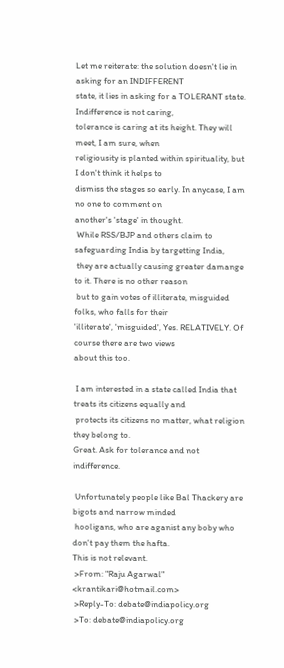Let me reiterate: the solution doesn't lie in asking for an INDIFFERENT
state, it lies in asking for a TOLERANT state. Indifference is not caring,
tolerance is caring at its height. They will meet, I am sure, when
religiousity is planted within spirituality, but I don't think it helps to
dismiss the stages so early. In anycase, I am no one to comment on
another's 'stage' in thought.
 While RSS/BJP and others claim to safeguarding India by targetting India,
 they are actually causing greater damange to it. There is no other reason
 but to gain votes of illiterate, misguided folks, who falls for their
'illiterate', 'misguided', Yes. RELATIVELY. Of course there are two views
about this too.

 I am interested in a state called India that treats its citizens equally and
 protects its citizens no matter, what religion they belong to.
Great. Ask for tolerance and not indifference.

 Unfortunately people like Bal Thackery are bigots and narrow minded
 hooligans, who are aganist any boby who don't pay them the hafta.
This is not relevant.
 >From: "Raju Agarwal" <krantikari@hotmail.com>
 >Reply-To: debate@indiapolicy.org
 >To: debate@indiapolicy.org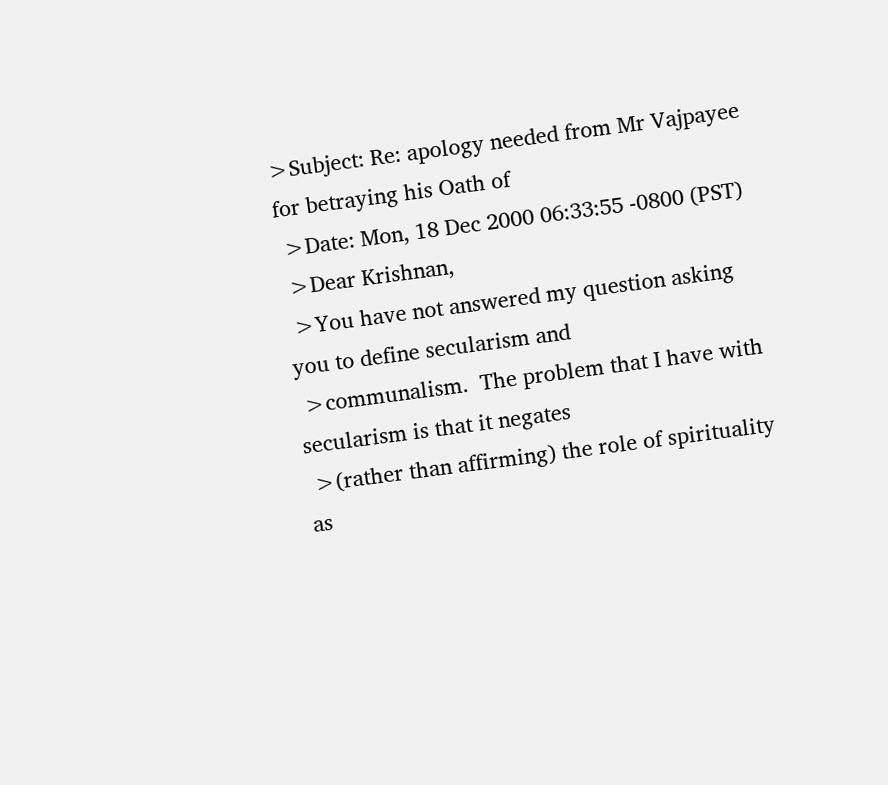>Subject: Re: apology needed from Mr Vajpayee for betraying his Oath of
 >Date: Mon, 18 Dec 2000 06:33:55 -0800 (PST)
 >Dear Krishnan,
 >You have not answered my question asking you to define secularism and
 >communalism.  The problem that I have with secularism is that it negates
 >(rather than affirming) the role of spirituality as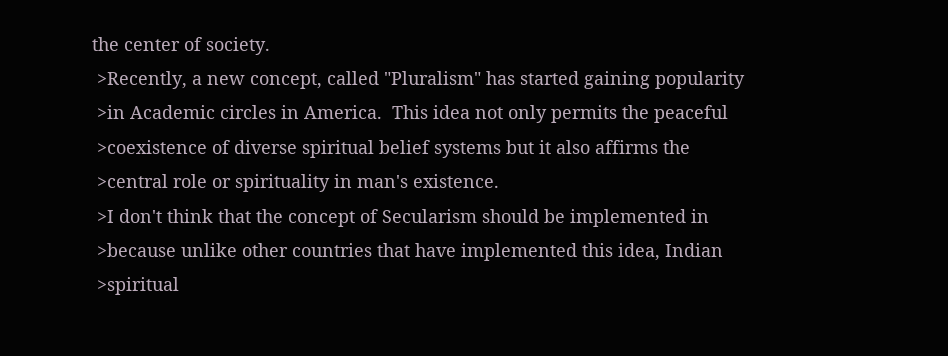the center of society.
 >Recently, a new concept, called "Pluralism" has started gaining popularity
 >in Academic circles in America.  This idea not only permits the peaceful
 >coexistence of diverse spiritual belief systems but it also affirms the
 >central role or spirituality in man's existence.
 >I don't think that the concept of Secularism should be implemented in
 >because unlike other countries that have implemented this idea, Indian
 >spiritual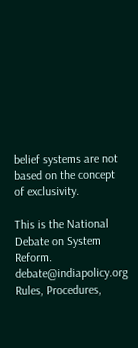belief systems are not based on the concept of exclusivity.

This is the National Debate on System Reform.       debate@indiapolicy.org
Rules, Procedures,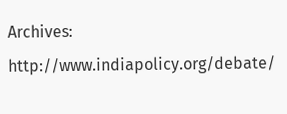Archives:            http://www.indiapolicy.org/debate/